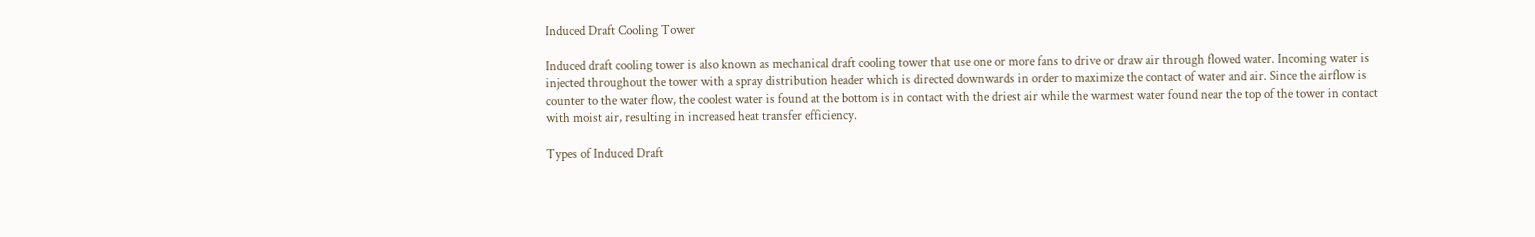Induced Draft Cooling Tower

Induced draft cooling tower is also known as mechanical draft cooling tower that use one or more fans to drive or draw air through flowed water. Incoming water is injected throughout the tower with a spray distribution header which is directed downwards in order to maximize the contact of water and air. Since the airflow is counter to the water flow, the coolest water is found at the bottom is in contact with the driest air while the warmest water found near the top of the tower in contact with moist air, resulting in increased heat transfer efficiency.

Types of Induced Draft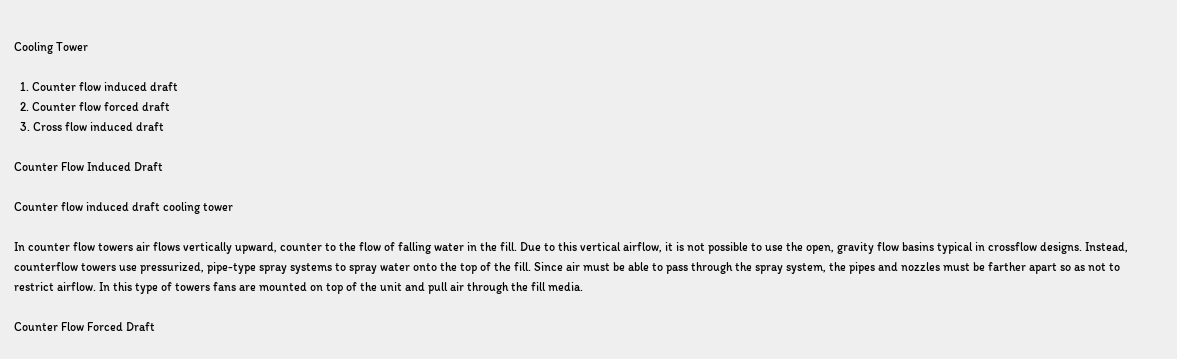Cooling Tower

  1. Counter flow induced draft
  2. Counter flow forced draft
  3. Cross flow induced draft

Counter Flow Induced Draft

Counter flow induced draft cooling tower

In counter flow towers air flows vertically upward, counter to the flow of falling water in the fill. Due to this vertical airflow, it is not possible to use the open, gravity flow basins typical in crossflow designs. Instead, counterflow towers use pressurized, pipe-type spray systems to spray water onto the top of the fill. Since air must be able to pass through the spray system, the pipes and nozzles must be farther apart so as not to restrict airflow. In this type of towers fans are mounted on top of the unit and pull air through the fill media.

Counter Flow Forced Draft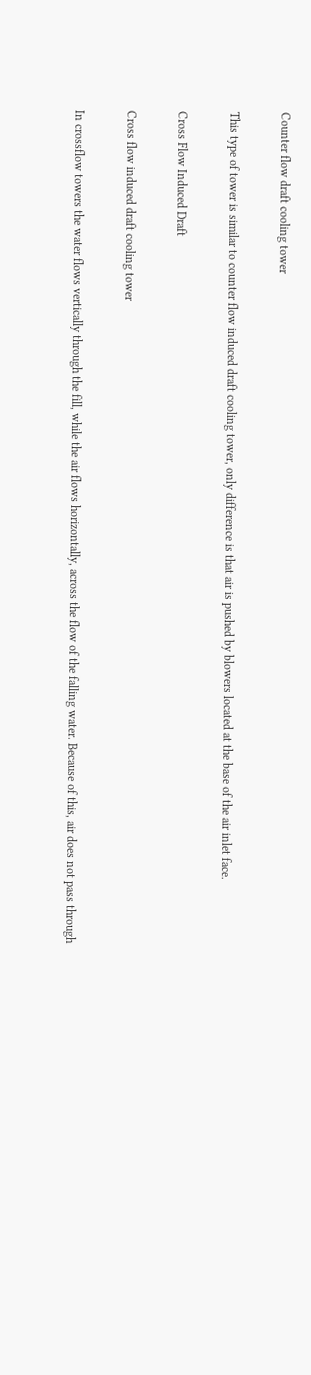Counter flow draft cooling tower

This type of tower is similar to counter flow induced draft cooling tower, only difference is that air is pushed by blowers located at the base of the air inlet face.

Cross Flow Induced Draft

Cross flow induced draft cooling tower

In crossflow towers the water flows vertically through the fill, while the air flows horizontally, across the flow of the falling water. Because of this, air does not pass through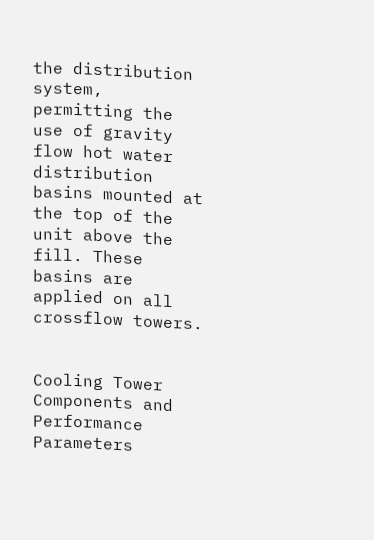the distribution system, permitting the use of gravity flow hot water distribution basins mounted at the top of the unit above the fill. These basins are applied on all crossflow towers.


Cooling Tower Components and Performance Parameters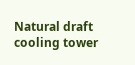Natural draft cooling tower